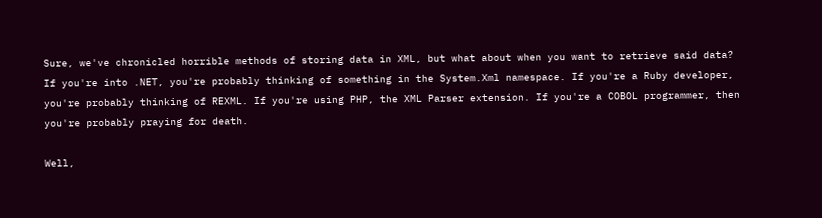Sure, we've chronicled horrible methods of storing data in XML, but what about when you want to retrieve said data? If you're into .NET, you're probably thinking of something in the System.Xml namespace. If you're a Ruby developer, you're probably thinking of REXML. If you're using PHP, the XML Parser extension. If you're a COBOL programmer, then you're probably praying for death.

Well,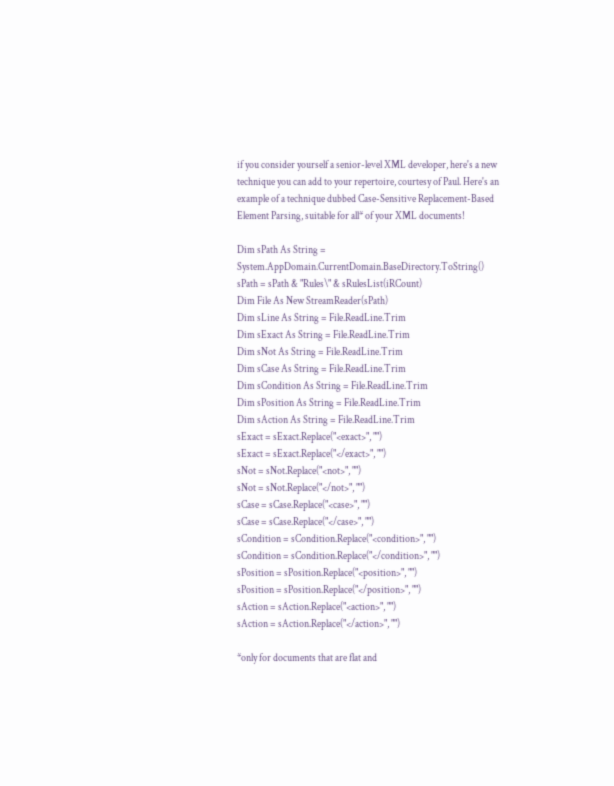if you consider yourself a senior-level XML developer, here's a new technique you can add to your repertoire, courtesy of Paul. Here's an example of a technique dubbed Case-Sensitive Replacement-Based Element Parsing, suitable for all* of your XML documents!

Dim sPath As String = System.AppDomain.CurrentDomain.BaseDirectory.ToString()
sPath = sPath & "Rules\" & sRulesList(iRCount)
Dim File As New StreamReader(sPath)
Dim sLine As String = File.ReadLine.Trim
Dim sExact As String = File.ReadLine.Trim
Dim sNot As String = File.ReadLine.Trim
Dim sCase As String = File.ReadLine.Trim
Dim sCondition As String = File.ReadLine.Trim
Dim sPosition As String = File.ReadLine.Trim
Dim sAction As String = File.ReadLine.Trim
sExact = sExact.Replace("<exact>", "")
sExact = sExact.Replace("</exact>", "")
sNot = sNot.Replace("<not>", "")
sNot = sNot.Replace("</not>", "")
sCase = sCase.Replace("<case>", "")
sCase = sCase.Replace("</case>", "")
sCondition = sCondition.Replace("<condition>", "")
sCondition = sCondition.Replace("</condition>", "")
sPosition = sPosition.Replace("<position>", "")
sPosition = sPosition.Replace("</position>", "")
sAction = sAction.Replace("<action>", "")
sAction = sAction.Replace("</action>", "")

*only for documents that are flat and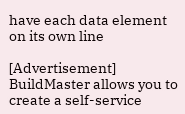have each data element on its own line

[Advertisement] BuildMaster allows you to create a self-service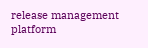release management platform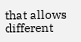that allows different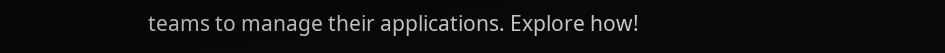teams to manage their applications. Explore how!